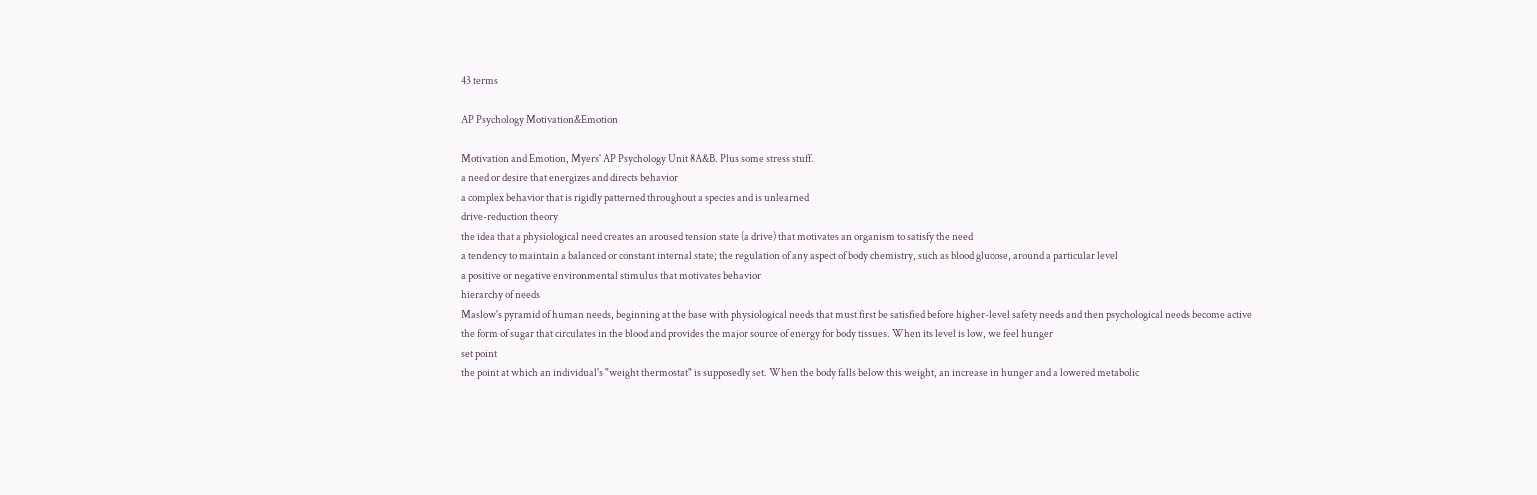43 terms

AP Psychology Motivation&Emotion

Motivation and Emotion, Myers' AP Psychology Unit 8A&B. Plus some stress stuff.
a need or desire that energizes and directs behavior
a complex behavior that is rigidly patterned throughout a species and is unlearned
drive-reduction theory
the idea that a physiological need creates an aroused tension state (a drive) that motivates an organism to satisfy the need
a tendency to maintain a balanced or constant internal state; the regulation of any aspect of body chemistry, such as blood glucose, around a particular level
a positive or negative environmental stimulus that motivates behavior
hierarchy of needs
Maslow's pyramid of human needs, beginning at the base with physiological needs that must first be satisfied before higher-level safety needs and then psychological needs become active
the form of sugar that circulates in the blood and provides the major source of energy for body tissues. When its level is low, we feel hunger
set point
the point at which an individual's "weight thermostat" is supposedly set. When the body falls below this weight, an increase in hunger and a lowered metabolic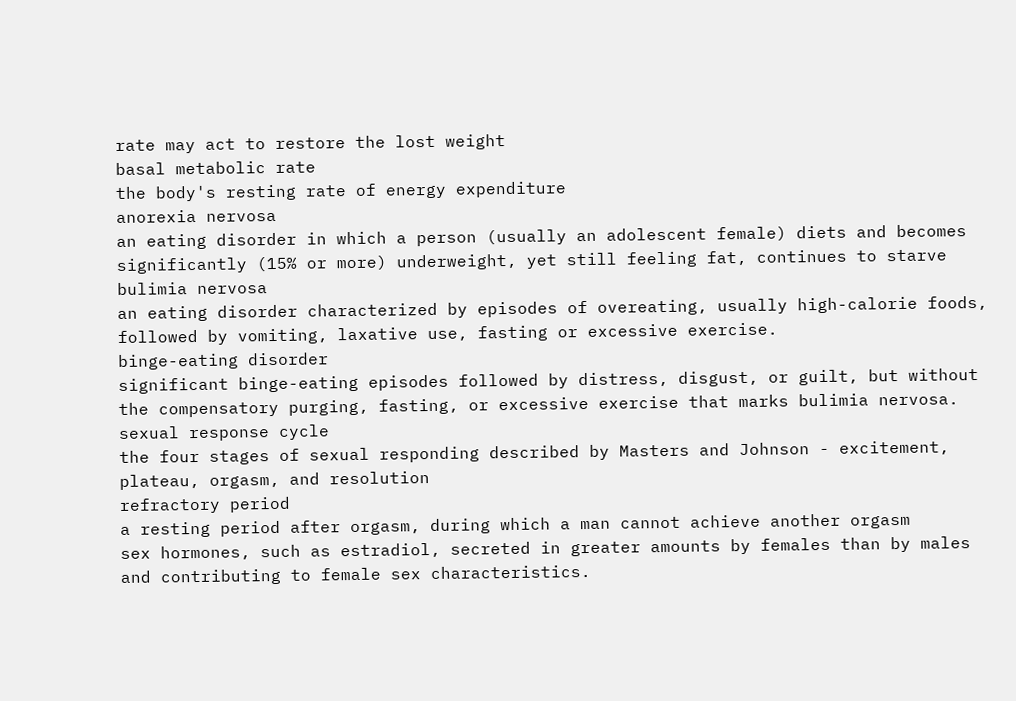rate may act to restore the lost weight
basal metabolic rate
the body's resting rate of energy expenditure
anorexia nervosa
an eating disorder in which a person (usually an adolescent female) diets and becomes significantly (15% or more) underweight, yet still feeling fat, continues to starve
bulimia nervosa
an eating disorder characterized by episodes of overeating, usually high-calorie foods, followed by vomiting, laxative use, fasting or excessive exercise.
binge-eating disorder
significant binge-eating episodes followed by distress, disgust, or guilt, but without the compensatory purging, fasting, or excessive exercise that marks bulimia nervosa.
sexual response cycle
the four stages of sexual responding described by Masters and Johnson - excitement, plateau, orgasm, and resolution
refractory period
a resting period after orgasm, during which a man cannot achieve another orgasm
sex hormones, such as estradiol, secreted in greater amounts by females than by males and contributing to female sex characteristics.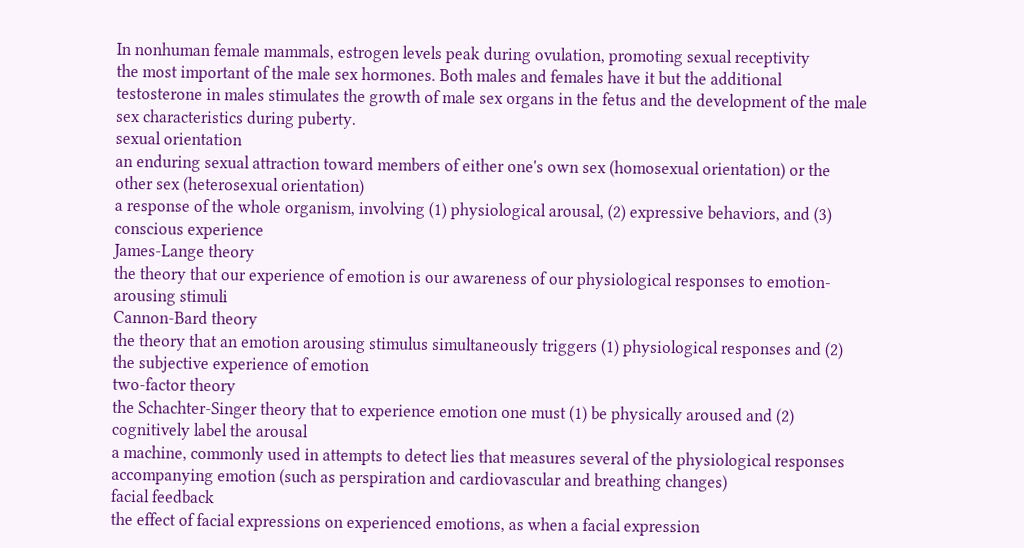In nonhuman female mammals, estrogen levels peak during ovulation, promoting sexual receptivity
the most important of the male sex hormones. Both males and females have it but the additional testosterone in males stimulates the growth of male sex organs in the fetus and the development of the male sex characteristics during puberty.
sexual orientation
an enduring sexual attraction toward members of either one's own sex (homosexual orientation) or the other sex (heterosexual orientation)
a response of the whole organism, involving (1) physiological arousal, (2) expressive behaviors, and (3) conscious experience
James-Lange theory
the theory that our experience of emotion is our awareness of our physiological responses to emotion-arousing stimuli
Cannon-Bard theory
the theory that an emotion arousing stimulus simultaneously triggers (1) physiological responses and (2) the subjective experience of emotion
two-factor theory
the Schachter-Singer theory that to experience emotion one must (1) be physically aroused and (2) cognitively label the arousal
a machine, commonly used in attempts to detect lies that measures several of the physiological responses accompanying emotion (such as perspiration and cardiovascular and breathing changes)
facial feedback
the effect of facial expressions on experienced emotions, as when a facial expression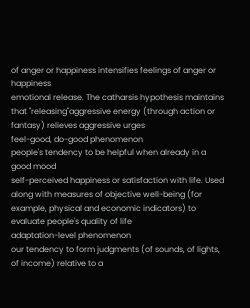of anger or happiness intensifies feelings of anger or happiness
emotional release. The catharsis hypothesis maintains that "releasing"aggressive energy (through action or fantasy) relieves aggressive urges
feel-good, do-good phenomenon
people's tendency to be helpful when already in a good mood
self-perceived happiness or satisfaction with life. Used along with measures of objective well-being (for example, physical and economic indicators) to evaluate people's quality of life
adaptation-level phenomenon
our tendency to form judgments (of sounds, of lights, of income) relative to a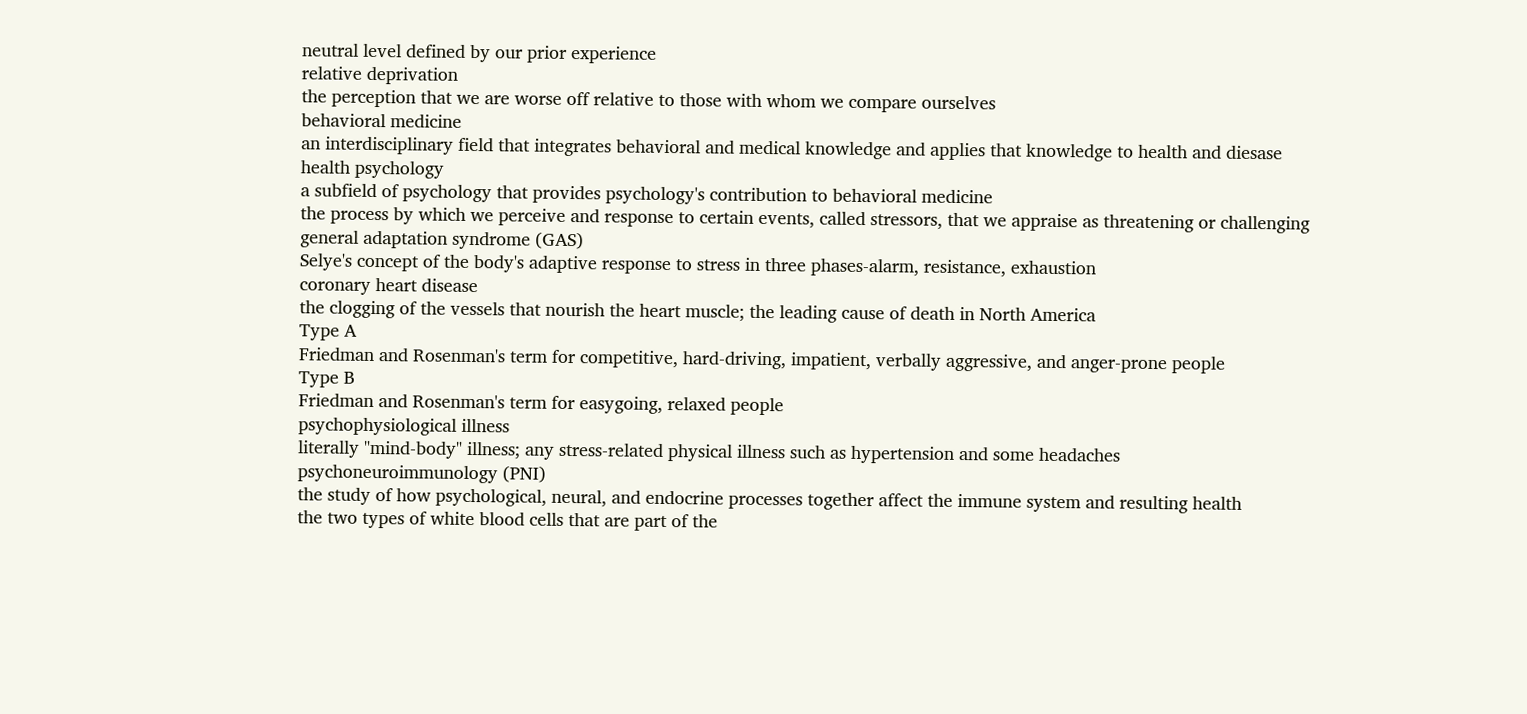neutral level defined by our prior experience
relative deprivation
the perception that we are worse off relative to those with whom we compare ourselves
behavioral medicine
an interdisciplinary field that integrates behavioral and medical knowledge and applies that knowledge to health and diesase
health psychology
a subfield of psychology that provides psychology's contribution to behavioral medicine
the process by which we perceive and response to certain events, called stressors, that we appraise as threatening or challenging
general adaptation syndrome (GAS)
Selye's concept of the body's adaptive response to stress in three phases-alarm, resistance, exhaustion
coronary heart disease
the clogging of the vessels that nourish the heart muscle; the leading cause of death in North America
Type A
Friedman and Rosenman's term for competitive, hard-driving, impatient, verbally aggressive, and anger-prone people
Type B
Friedman and Rosenman's term for easygoing, relaxed people
psychophysiological illness
literally "mind-body" illness; any stress-related physical illness such as hypertension and some headaches
psychoneuroimmunology (PNI)
the study of how psychological, neural, and endocrine processes together affect the immune system and resulting health
the two types of white blood cells that are part of the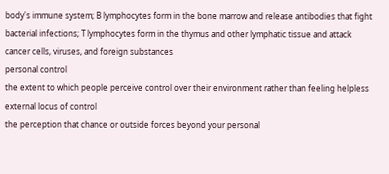body's immune system; B lymphocytes form in the bone marrow and release antibodies that fight bacterial infections; T lymphocytes form in the thymus and other lymphatic tissue and attack cancer cells, viruses, and foreign substances
personal control
the extent to which people perceive control over their environment rather than feeling helpless
external locus of control
the perception that chance or outside forces beyond your personal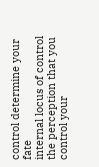control determine your fate
internal locus of control
the perception that you control your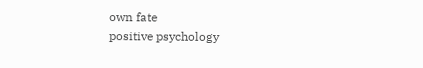own fate
positive psychology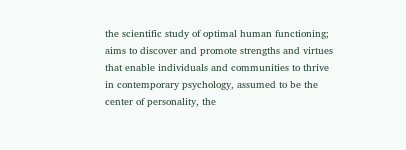the scientific study of optimal human functioning; aims to discover and promote strengths and virtues that enable individuals and communities to thrive
in contemporary psychology, assumed to be the center of personality, the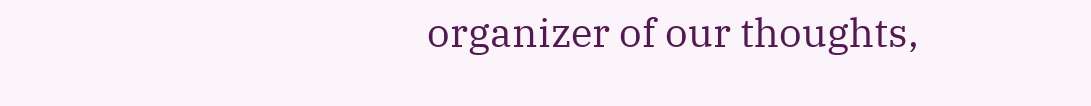organizer of our thoughts,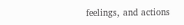feelings, and actions